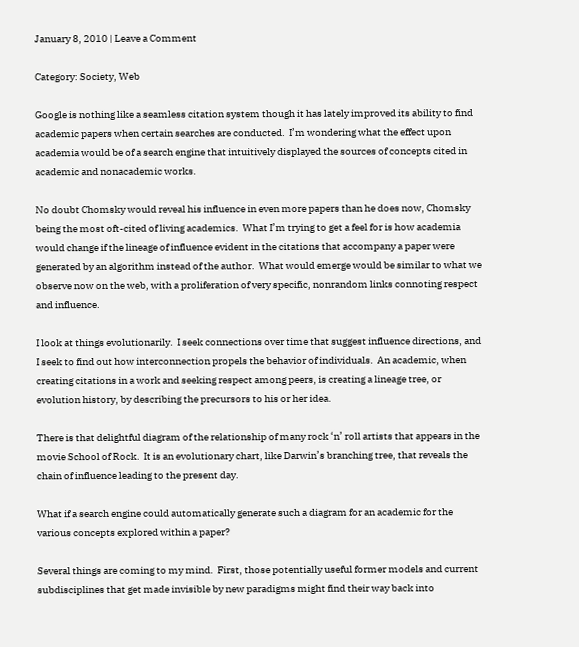January 8, 2010 | Leave a Comment

Category: Society, Web

Google is nothing like a seamless citation system though it has lately improved its ability to find academic papers when certain searches are conducted.  I’m wondering what the effect upon academia would be of a search engine that intuitively displayed the sources of concepts cited in academic and nonacademic works.

No doubt Chomsky would reveal his influence in even more papers than he does now, Chomsky being the most oft-cited of living academics.  What I’m trying to get a feel for is how academia would change if the lineage of influence evident in the citations that accompany a paper were generated by an algorithm instead of the author.  What would emerge would be similar to what we observe now on the web, with a proliferation of very specific, nonrandom links connoting respect and influence.

I look at things evolutionarily.  I seek connections over time that suggest influence directions, and I seek to find out how interconnection propels the behavior of individuals.  An academic, when creating citations in a work and seeking respect among peers, is creating a lineage tree, or evolution history, by describing the precursors to his or her idea.

There is that delightful diagram of the relationship of many rock ‘n’ roll artists that appears in the movie School of Rock.  It is an evolutionary chart, like Darwin’s branching tree, that reveals the chain of influence leading to the present day.

What if a search engine could automatically generate such a diagram for an academic for the various concepts explored within a paper?

Several things are coming to my mind.  First, those potentially useful former models and current subdisciplines that get made invisible by new paradigms might find their way back into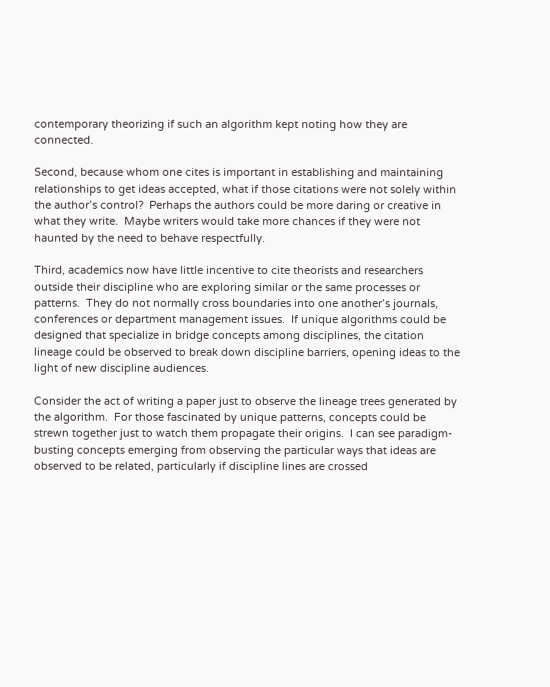contemporary theorizing if such an algorithm kept noting how they are connected.

Second, because whom one cites is important in establishing and maintaining relationships to get ideas accepted, what if those citations were not solely within the author’s control?  Perhaps the authors could be more daring or creative in what they write.  Maybe writers would take more chances if they were not haunted by the need to behave respectfully.

Third, academics now have little incentive to cite theorists and researchers outside their discipline who are exploring similar or the same processes or patterns.  They do not normally cross boundaries into one another’s journals, conferences or department management issues.  If unique algorithms could be designed that specialize in bridge concepts among disciplines, the citation lineage could be observed to break down discipline barriers, opening ideas to the light of new discipline audiences.

Consider the act of writing a paper just to observe the lineage trees generated by the algorithm.  For those fascinated by unique patterns, concepts could be strewn together just to watch them propagate their origins.  I can see paradigm-busting concepts emerging from observing the particular ways that ideas are observed to be related, particularly if discipline lines are crossed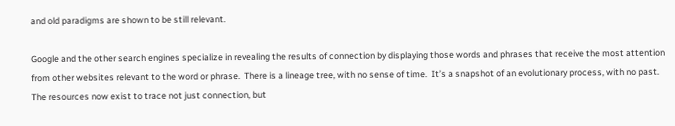and old paradigms are shown to be still relevant.

Google and the other search engines specialize in revealing the results of connection by displaying those words and phrases that receive the most attention from other websites relevant to the word or phrase.  There is a lineage tree, with no sense of time.  It’s a snapshot of an evolutionary process, with no past.  The resources now exist to trace not just connection, but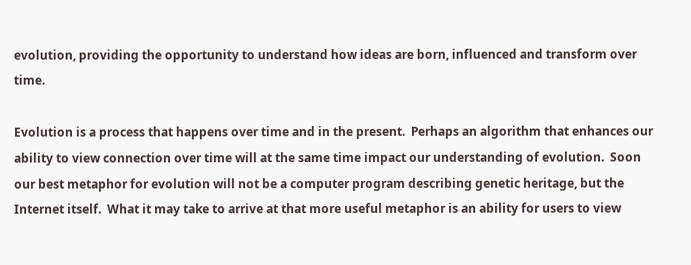evolution, providing the opportunity to understand how ideas are born, influenced and transform over time.

Evolution is a process that happens over time and in the present.  Perhaps an algorithm that enhances our ability to view connection over time will at the same time impact our understanding of evolution.  Soon our best metaphor for evolution will not be a computer program describing genetic heritage, but the Internet itself.  What it may take to arrive at that more useful metaphor is an ability for users to view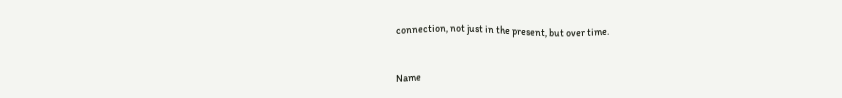connection, not just in the present, but over time.


Name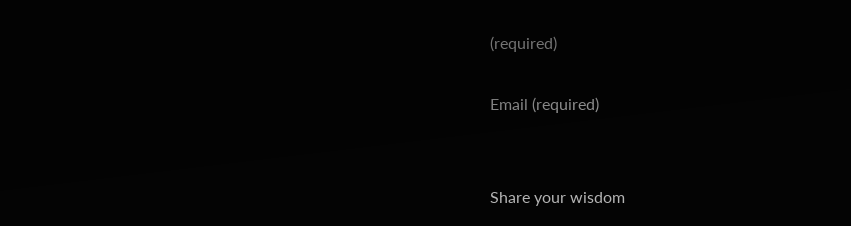(required)

Email (required)


Share your wisdom